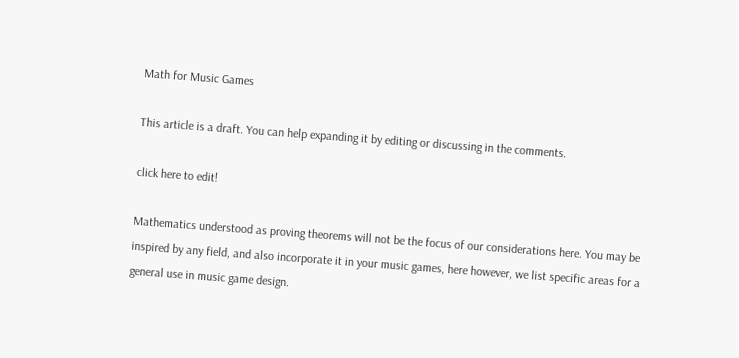Math for Music Games

This article is a draft. You can help expanding it by editing or discussing in the comments.

click here to edit!

Mathematics understood as proving theorems will not be the focus of our considerations here. You may be inspired by any field, and also incorporate it in your music games, here however, we list specific areas for a general use in music game design.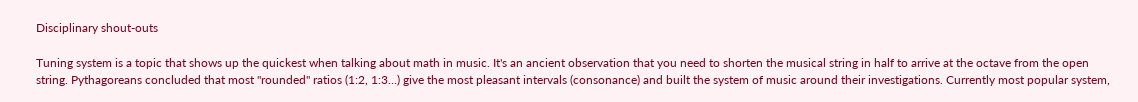Disciplinary shout-outs

Tuning system is a topic that shows up the quickest when talking about math in music. It's an ancient observation that you need to shorten the musical string in half to arrive at the octave from the open string. Pythagoreans concluded that most "rounded" ratios (1:2, 1:3…) give the most pleasant intervals (consonance) and built the system of music around their investigations. Currently most popular system,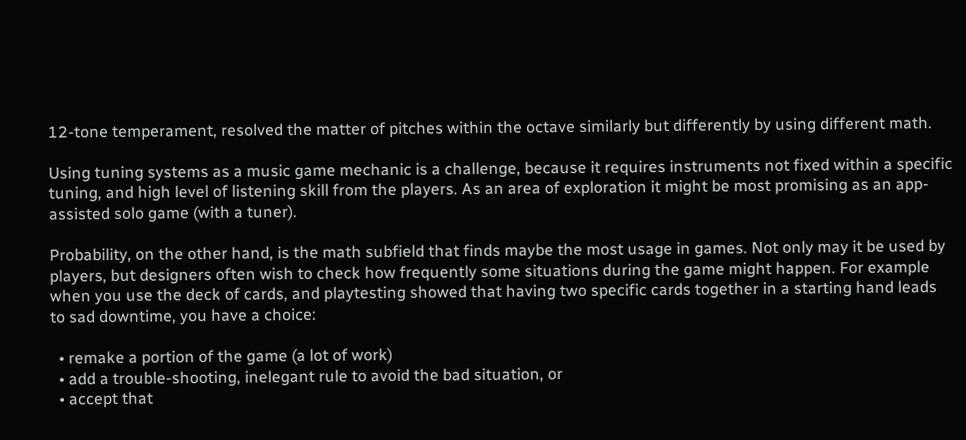12-tone temperament, resolved the matter of pitches within the octave similarly but differently by using different math.

Using tuning systems as a music game mechanic is a challenge, because it requires instruments not fixed within a specific tuning, and high level of listening skill from the players. As an area of exploration it might be most promising as an app-assisted solo game (with a tuner).

Probability, on the other hand, is the math subfield that finds maybe the most usage in games. Not only may it be used by players, but designers often wish to check how frequently some situations during the game might happen. For example when you use the deck of cards, and playtesting showed that having two specific cards together in a starting hand leads to sad downtime, you have a choice:

  • remake a portion of the game (a lot of work)
  • add a trouble-shooting, inelegant rule to avoid the bad situation, or
  • accept that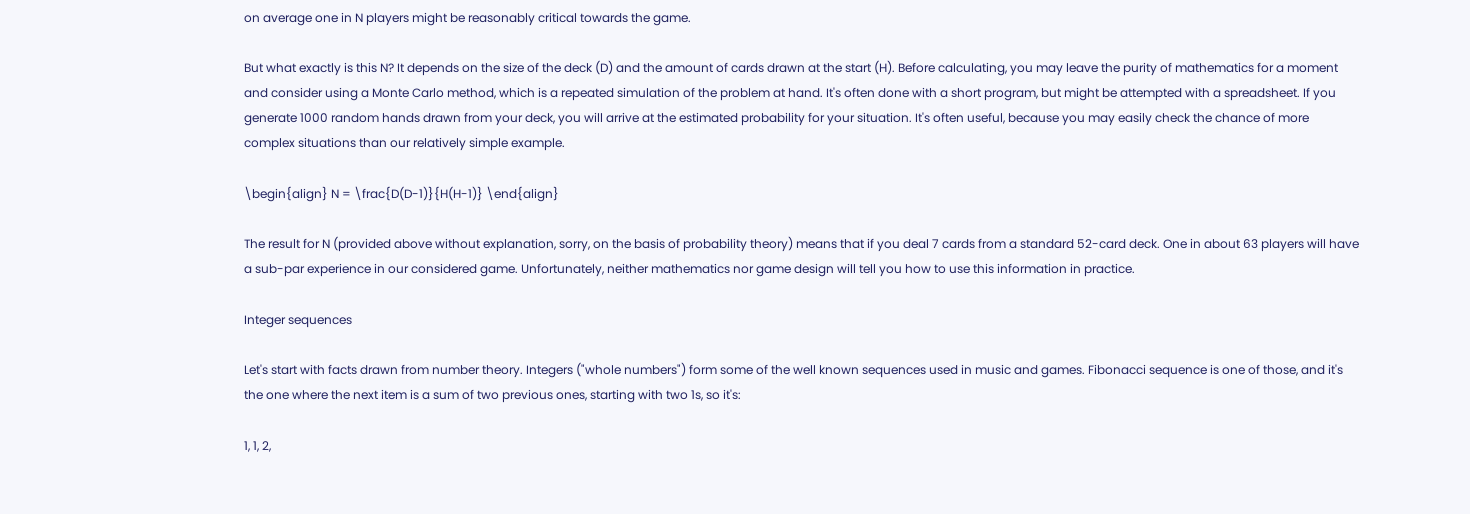on average one in N players might be reasonably critical towards the game.

But what exactly is this N? It depends on the size of the deck (D) and the amount of cards drawn at the start (H). Before calculating, you may leave the purity of mathematics for a moment and consider using a Monte Carlo method, which is a repeated simulation of the problem at hand. It's often done with a short program, but might be attempted with a spreadsheet. If you generate 1000 random hands drawn from your deck, you will arrive at the estimated probability for your situation. It's often useful, because you may easily check the chance of more complex situations than our relatively simple example.

\begin{align} N = \frac{D(D-1)}{H(H-1)} \end{align}

The result for N (provided above without explanation, sorry, on the basis of probability theory) means that if you deal 7 cards from a standard 52-card deck. One in about 63 players will have a sub-par experience in our considered game. Unfortunately, neither mathematics nor game design will tell you how to use this information in practice.

Integer sequences

Let's start with facts drawn from number theory. Integers ("whole numbers") form some of the well known sequences used in music and games. Fibonacci sequence is one of those, and it's the one where the next item is a sum of two previous ones, starting with two 1s, so it's:

1, 1, 2,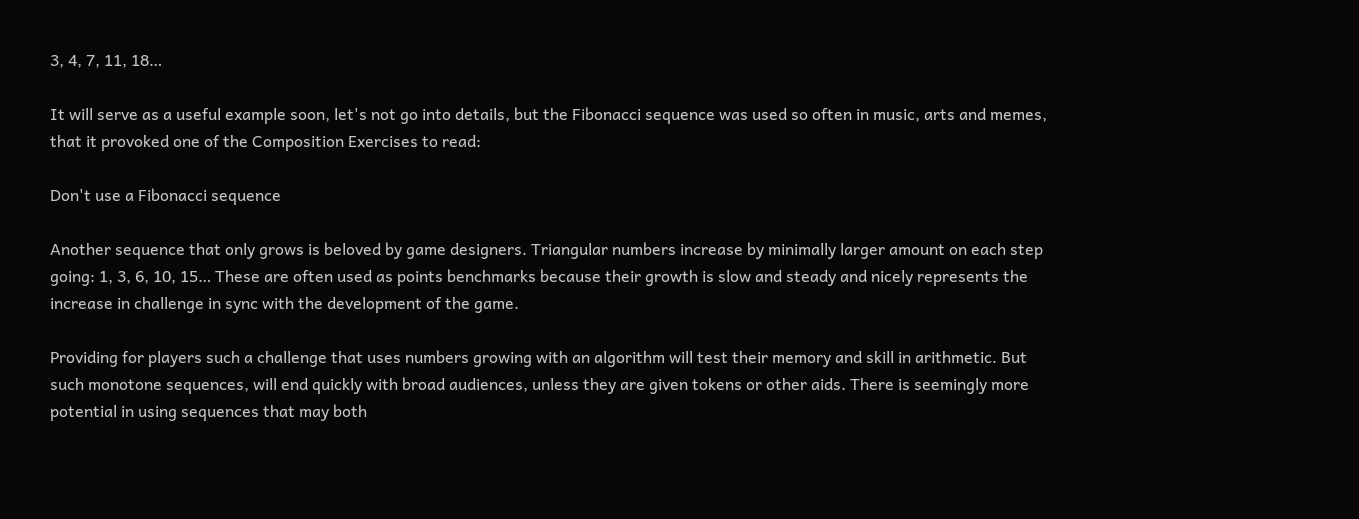3, 4, 7, 11, 18…

It will serve as a useful example soon, let's not go into details, but the Fibonacci sequence was used so often in music, arts and memes, that it provoked one of the Composition Exercises to read:

Don't use a Fibonacci sequence

Another sequence that only grows is beloved by game designers. Triangular numbers increase by minimally larger amount on each step going: 1, 3, 6, 10, 15… These are often used as points benchmarks because their growth is slow and steady and nicely represents the increase in challenge in sync with the development of the game.

Providing for players such a challenge that uses numbers growing with an algorithm will test their memory and skill in arithmetic. But such monotone sequences, will end quickly with broad audiences, unless they are given tokens or other aids. There is seemingly more potential in using sequences that may both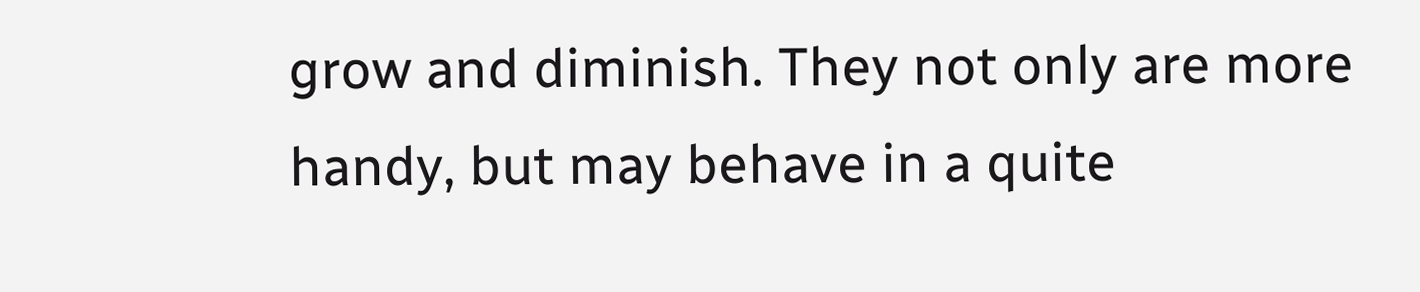grow and diminish. They not only are more handy, but may behave in a quite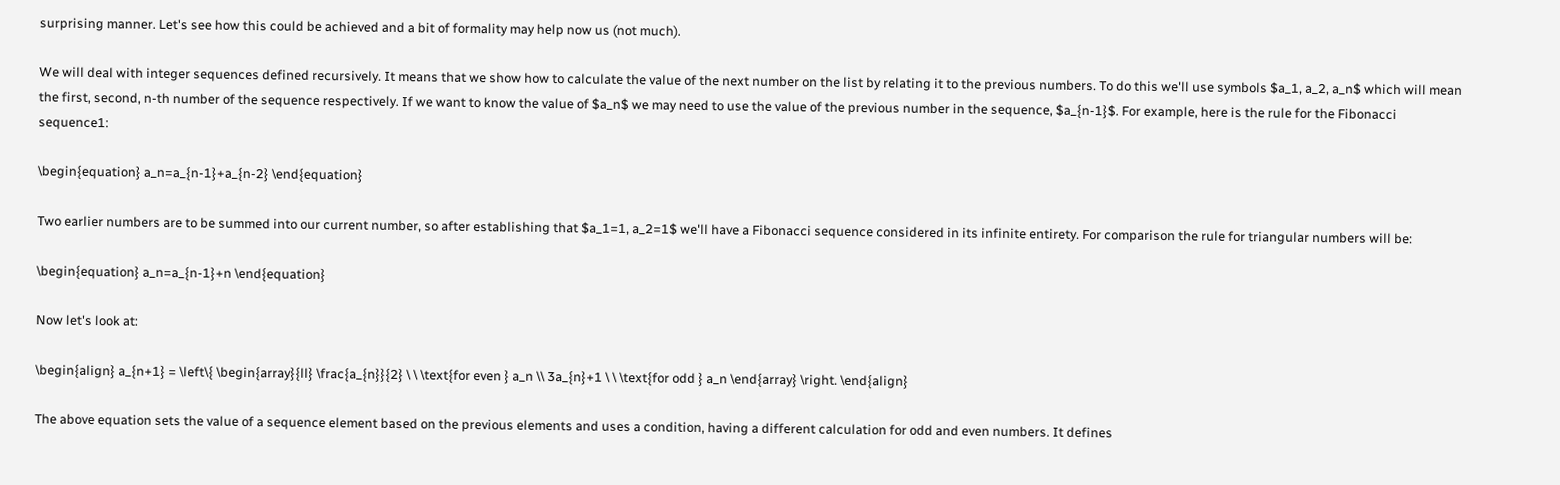surprising manner. Let's see how this could be achieved and a bit of formality may help now us (not much).

We will deal with integer sequences defined recursively. It means that we show how to calculate the value of the next number on the list by relating it to the previous numbers. To do this we'll use symbols $a_1, a_2, a_n$ which will mean the first, second, n-th number of the sequence respectively. If we want to know the value of $a_n$ we may need to use the value of the previous number in the sequence, $a_{n-1}$. For example, here is the rule for the Fibonacci sequence1:

\begin{equation} a_n=a_{n-1}+a_{n-2} \end{equation}

Two earlier numbers are to be summed into our current number, so after establishing that $a_1=1, a_2=1$ we'll have a Fibonacci sequence considered in its infinite entirety. For comparison the rule for triangular numbers will be:

\begin{equation} a_n=a_{n-1}+n \end{equation}

Now let's look at:

\begin{align} a_{n+1} = \left\{ \begin{array}{ll} \frac{a_{n}}{2} \ \ \text{for even } a_n \\ 3a_{n}+1 \ \ \text{for odd } a_n \end{array} \right. \end{align}

The above equation sets the value of a sequence element based on the previous elements and uses a condition, having a different calculation for odd and even numbers. It defines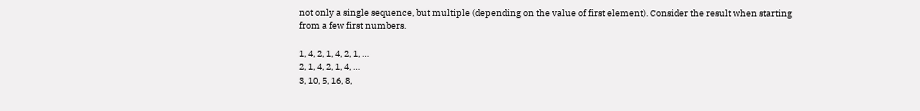not only a single sequence, but multiple (depending on the value of first element). Consider the result when starting from a few first numbers.

1, 4, 2, 1, 4, 2, 1, …
2, 1, 4, 2, 1, 4, …
3, 10, 5, 16, 8,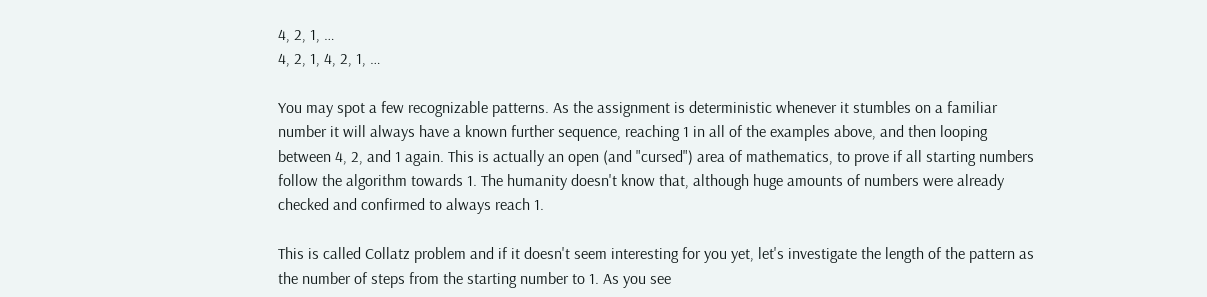4, 2, 1, …
4, 2, 1, 4, 2, 1, …

You may spot a few recognizable patterns. As the assignment is deterministic whenever it stumbles on a familiar number it will always have a known further sequence, reaching 1 in all of the examples above, and then looping between 4, 2, and 1 again. This is actually an open (and "cursed") area of mathematics, to prove if all starting numbers follow the algorithm towards 1. The humanity doesn't know that, although huge amounts of numbers were already checked and confirmed to always reach 1.

This is called Collatz problem and if it doesn't seem interesting for you yet, let's investigate the length of the pattern as the number of steps from the starting number to 1. As you see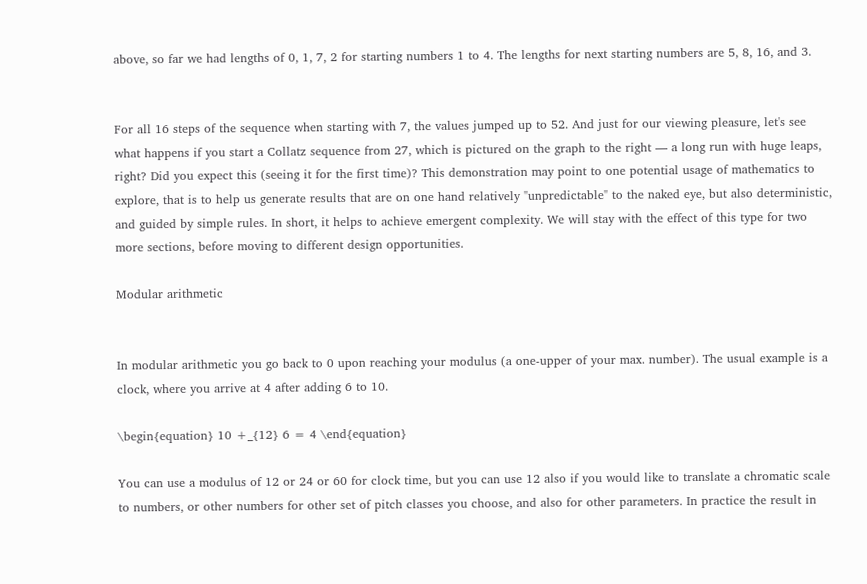above, so far we had lengths of 0, 1, 7, 2 for starting numbers 1 to 4. The lengths for next starting numbers are 5, 8, 16, and 3.


For all 16 steps of the sequence when starting with 7, the values jumped up to 52. And just for our viewing pleasure, let's see what happens if you start a Collatz sequence from 27, which is pictured on the graph to the right — a long run with huge leaps, right? Did you expect this (seeing it for the first time)? This demonstration may point to one potential usage of mathematics to explore, that is to help us generate results that are on one hand relatively "unpredictable" to the naked eye, but also deterministic, and guided by simple rules. In short, it helps to achieve emergent complexity. We will stay with the effect of this type for two more sections, before moving to different design opportunities.

Modular arithmetic


In modular arithmetic you go back to 0 upon reaching your modulus (a one-upper of your max. number). The usual example is a clock, where you arrive at 4 after adding 6 to 10.

\begin{equation} 10 +_{12} 6 = 4 \end{equation}

You can use a modulus of 12 or 24 or 60 for clock time, but you can use 12 also if you would like to translate a chromatic scale to numbers, or other numbers for other set of pitch classes you choose, and also for other parameters. In practice the result in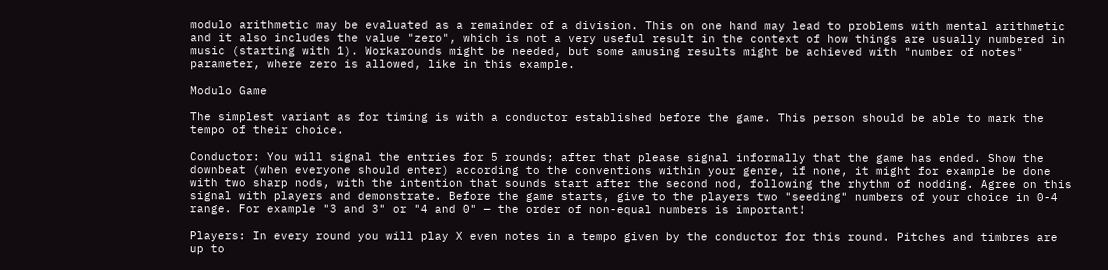modulo arithmetic may be evaluated as a remainder of a division. This on one hand may lead to problems with mental arithmetic and it also includes the value "zero", which is not a very useful result in the context of how things are usually numbered in music (starting with 1). Workarounds might be needed, but some amusing results might be achieved with "number of notes" parameter, where zero is allowed, like in this example.

Modulo Game

The simplest variant as for timing is with a conductor established before the game. This person should be able to mark the tempo of their choice.

Conductor: You will signal the entries for 5 rounds; after that please signal informally that the game has ended. Show the downbeat (when everyone should enter) according to the conventions within your genre, if none, it might for example be done with two sharp nods, with the intention that sounds start after the second nod, following the rhythm of nodding. Agree on this signal with players and demonstrate. Before the game starts, give to the players two "seeding" numbers of your choice in 0-4 range. For example "3 and 3" or "4 and 0" — the order of non-equal numbers is important!

Players: In every round you will play X even notes in a tempo given by the conductor for this round. Pitches and timbres are up to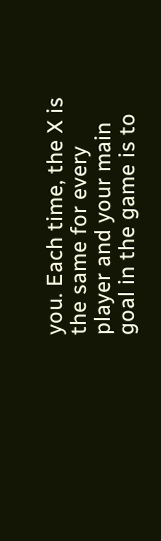you. Each time, the X is the same for every player and your main goal in the game is to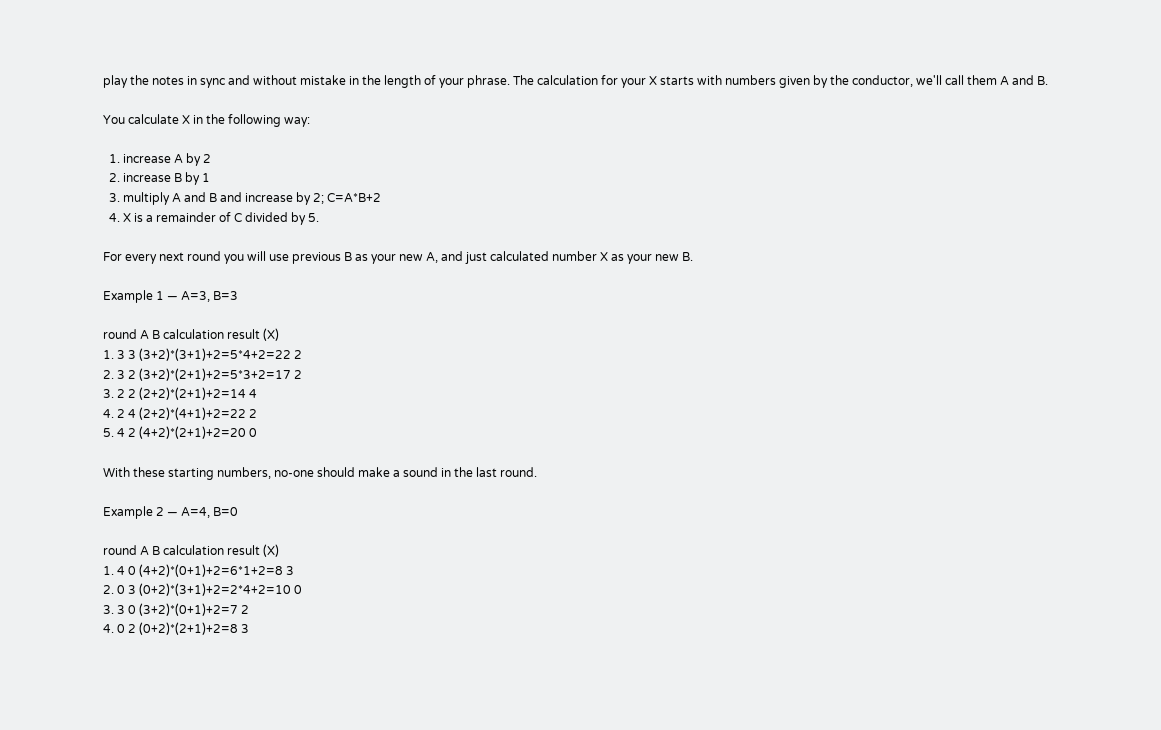play the notes in sync and without mistake in the length of your phrase. The calculation for your X starts with numbers given by the conductor, we'll call them A and B.

You calculate X in the following way:

  1. increase A by 2
  2. increase B by 1
  3. multiply A and B and increase by 2; C=A*B+2
  4. X is a remainder of C divided by 5.

For every next round you will use previous B as your new A, and just calculated number X as your new B.

Example 1 — A=3, B=3

round A B calculation result (X)
1. 3 3 (3+2)*(3+1)+2=5*4+2=22 2
2. 3 2 (3+2)*(2+1)+2=5*3+2=17 2
3. 2 2 (2+2)*(2+1)+2=14 4
4. 2 4 (2+2)*(4+1)+2=22 2
5. 4 2 (4+2)*(2+1)+2=20 0

With these starting numbers, no-one should make a sound in the last round.

Example 2 — A=4, B=0

round A B calculation result (X)
1. 4 0 (4+2)*(0+1)+2=6*1+2=8 3
2. 0 3 (0+2)*(3+1)+2=2*4+2=10 0
3. 3 0 (3+2)*(0+1)+2=7 2
4. 0 2 (0+2)*(2+1)+2=8 3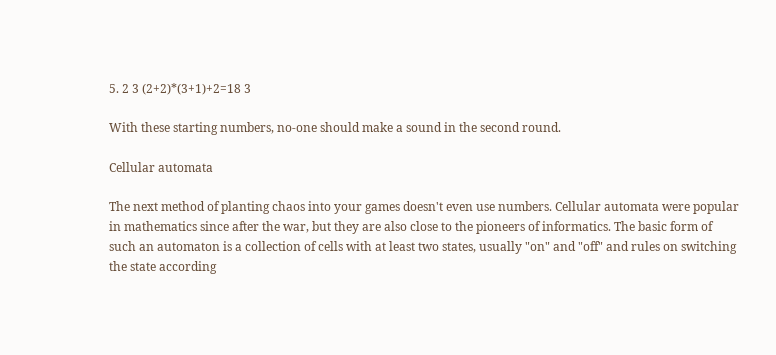5. 2 3 (2+2)*(3+1)+2=18 3

With these starting numbers, no-one should make a sound in the second round.

Cellular automata

The next method of planting chaos into your games doesn't even use numbers. Cellular automata were popular in mathematics since after the war, but they are also close to the pioneers of informatics. The basic form of such an automaton is a collection of cells with at least two states, usually "on" and "off" and rules on switching the state according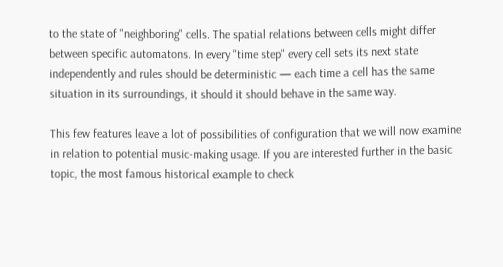to the state of "neighboring" cells. The spatial relations between cells might differ between specific automatons. In every "time step" every cell sets its next state independently and rules should be deterministic — each time a cell has the same situation in its surroundings, it should it should behave in the same way.

This few features leave a lot of possibilities of configuration that we will now examine in relation to potential music-making usage. If you are interested further in the basic topic, the most famous historical example to check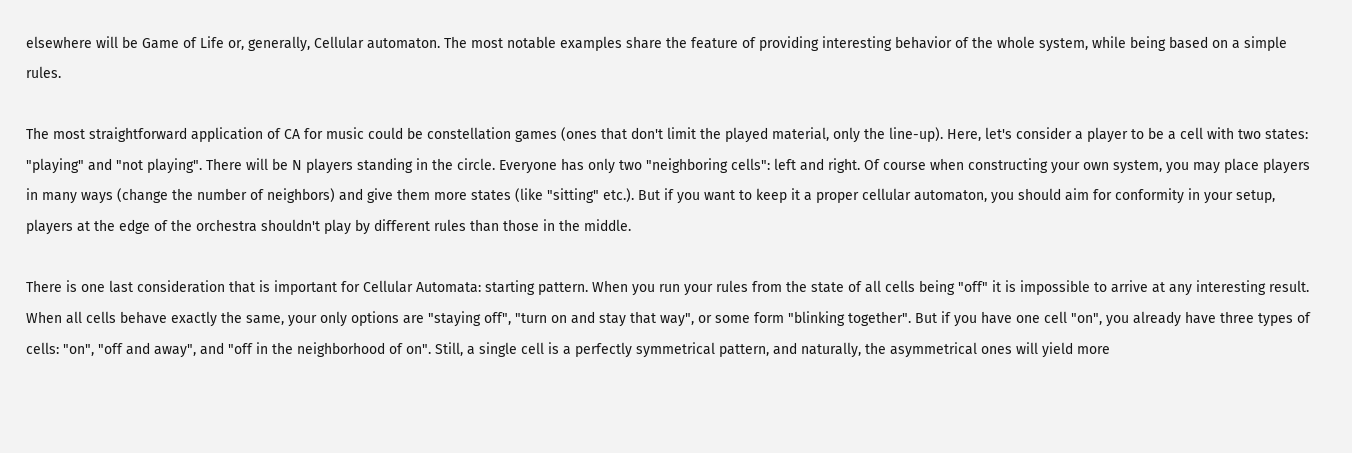elsewhere will be Game of Life or, generally, Cellular automaton. The most notable examples share the feature of providing interesting behavior of the whole system, while being based on a simple rules.

The most straightforward application of CA for music could be constellation games (ones that don't limit the played material, only the line-up). Here, let's consider a player to be a cell with two states: "playing" and "not playing". There will be N players standing in the circle. Everyone has only two "neighboring cells": left and right. Of course when constructing your own system, you may place players in many ways (change the number of neighbors) and give them more states (like "sitting" etc.). But if you want to keep it a proper cellular automaton, you should aim for conformity in your setup, players at the edge of the orchestra shouldn't play by different rules than those in the middle.

There is one last consideration that is important for Cellular Automata: starting pattern. When you run your rules from the state of all cells being "off" it is impossible to arrive at any interesting result. When all cells behave exactly the same, your only options are "staying off", "turn on and stay that way", or some form "blinking together". But if you have one cell "on", you already have three types of cells: "on", "off and away", and "off in the neighborhood of on". Still, a single cell is a perfectly symmetrical pattern, and naturally, the asymmetrical ones will yield more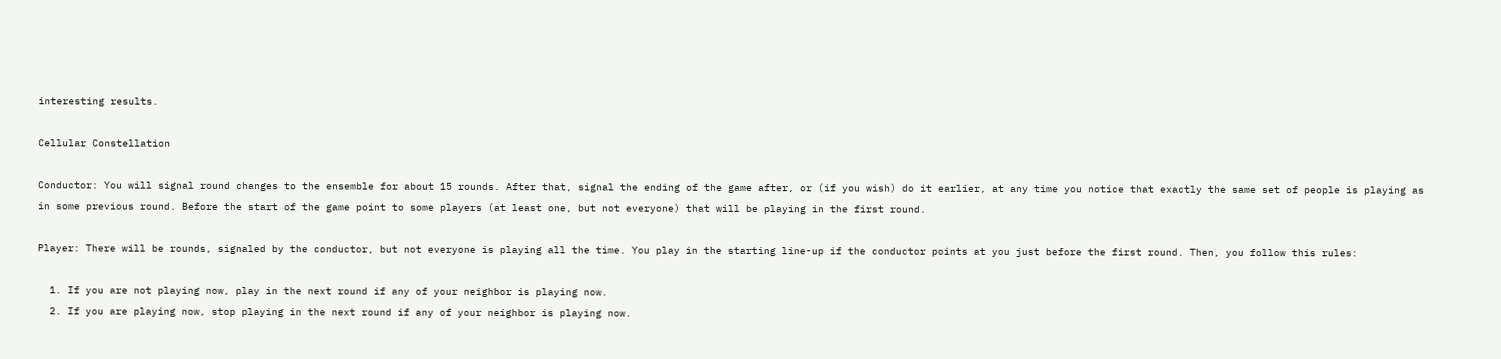interesting results.

Cellular Constellation

Conductor: You will signal round changes to the ensemble for about 15 rounds. After that, signal the ending of the game after, or (if you wish) do it earlier, at any time you notice that exactly the same set of people is playing as in some previous round. Before the start of the game point to some players (at least one, but not everyone) that will be playing in the first round.

Player: There will be rounds, signaled by the conductor, but not everyone is playing all the time. You play in the starting line-up if the conductor points at you just before the first round. Then, you follow this rules:

  1. If you are not playing now, play in the next round if any of your neighbor is playing now.
  2. If you are playing now, stop playing in the next round if any of your neighbor is playing now.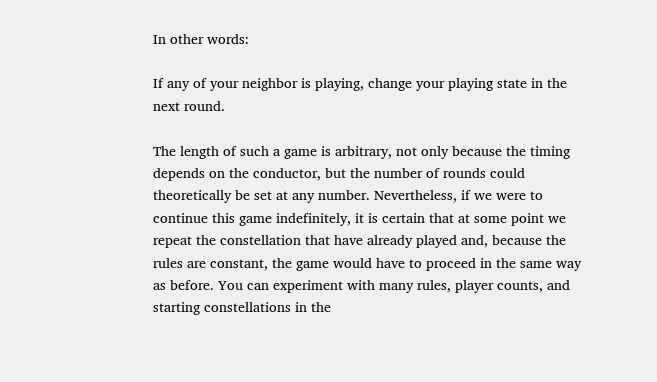In other words:

If any of your neighbor is playing, change your playing state in the next round.

The length of such a game is arbitrary, not only because the timing depends on the conductor, but the number of rounds could theoretically be set at any number. Nevertheless, if we were to continue this game indefinitely, it is certain that at some point we repeat the constellation that have already played and, because the rules are constant, the game would have to proceed in the same way as before. You can experiment with many rules, player counts, and starting constellations in the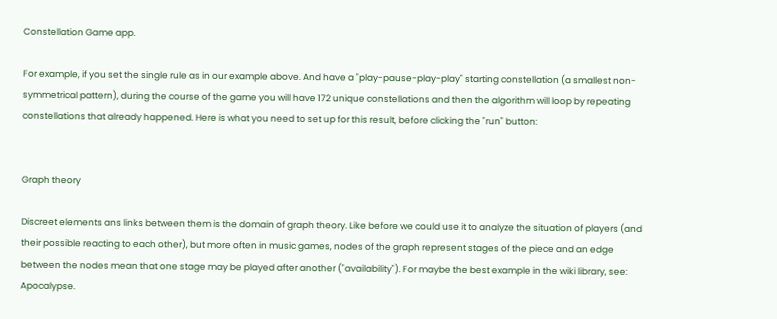Constellation Game app.

For example, if you set the single rule as in our example above. And have a "play-pause-play-play" starting constellation (a smallest non-symmetrical pattern), during the course of the game you will have 172 unique constellations and then the algorithm will loop by repeating constellations that already happened. Here is what you need to set up for this result, before clicking the "run" button:


Graph theory

Discreet elements ans links between them is the domain of graph theory. Like before we could use it to analyze the situation of players (and their possible reacting to each other), but more often in music games, nodes of the graph represent stages of the piece and an edge between the nodes mean that one stage may be played after another ("availability"). For maybe the best example in the wiki library, see: Apocalypse.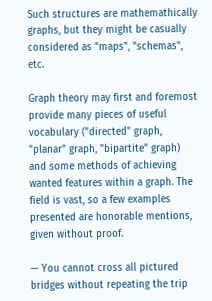Such structures are mathemathically graphs, but they might be casually considered as "maps", "schemas", etc.

Graph theory may first and foremost provide many pieces of useful vocabulary ("directed" graph, "planar" graph, "bipartite" graph) and some methods of achieving wanted features within a graph. The field is vast, so a few examples presented are honorable mentions, given without proof.

— You cannot cross all pictured bridges without repeating the trip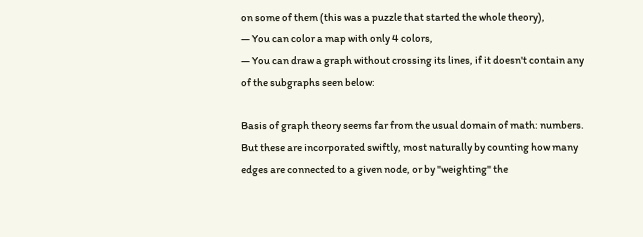on some of them (this was a puzzle that started the whole theory),
— You can color a map with only 4 colors,
— You can draw a graph without crossing its lines, if it doesn't contain any of the subgraphs seen below:

Basis of graph theory seems far from the usual domain of math: numbers. But these are incorporated swiftly, most naturally by counting how many edges are connected to a given node, or by "weighting" the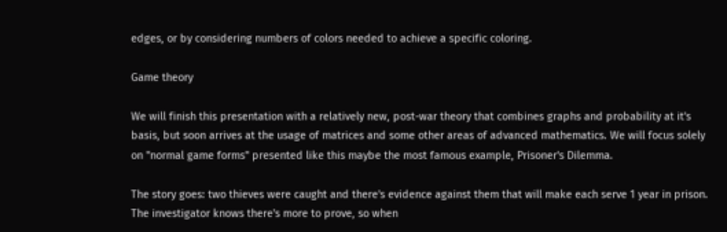edges, or by considering numbers of colors needed to achieve a specific coloring.

Game theory

We will finish this presentation with a relatively new, post-war theory that combines graphs and probability at it's basis, but soon arrives at the usage of matrices and some other areas of advanced mathematics. We will focus solely on "normal game forms" presented like this maybe the most famous example, Prisoner's Dilemma.

The story goes: two thieves were caught and there's evidence against them that will make each serve 1 year in prison. The investigator knows there's more to prove, so when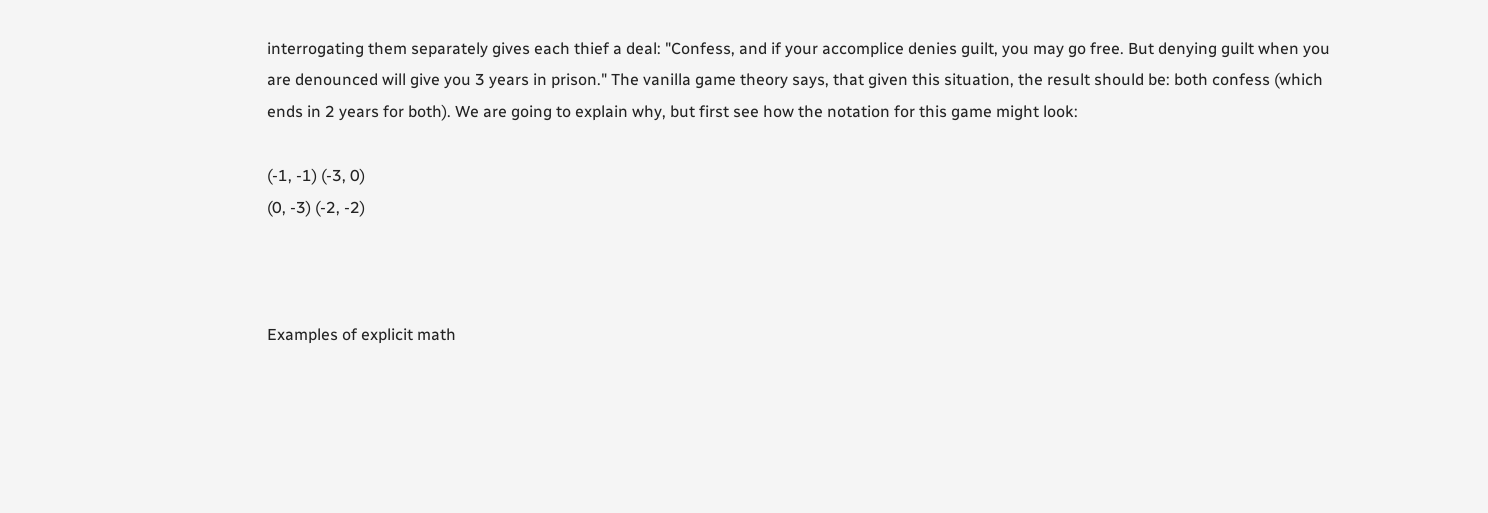interrogating them separately gives each thief a deal: "Confess, and if your accomplice denies guilt, you may go free. But denying guilt when you are denounced will give you 3 years in prison." The vanilla game theory says, that given this situation, the result should be: both confess (which ends in 2 years for both). We are going to explain why, but first see how the notation for this game might look:

(-1, -1) (-3, 0)
(0, -3) (-2, -2)



Examples of explicit math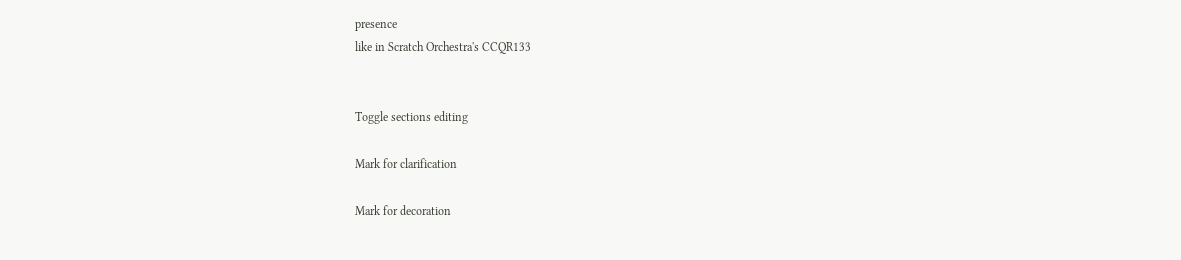presence
like in Scratch Orchestra's CCQR133


Toggle sections editing

Mark for clarification

Mark for decoration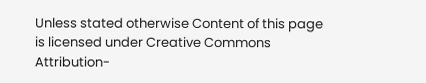Unless stated otherwise Content of this page is licensed under Creative Commons Attribution-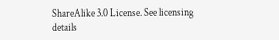ShareAlike 3.0 License. See licensing details